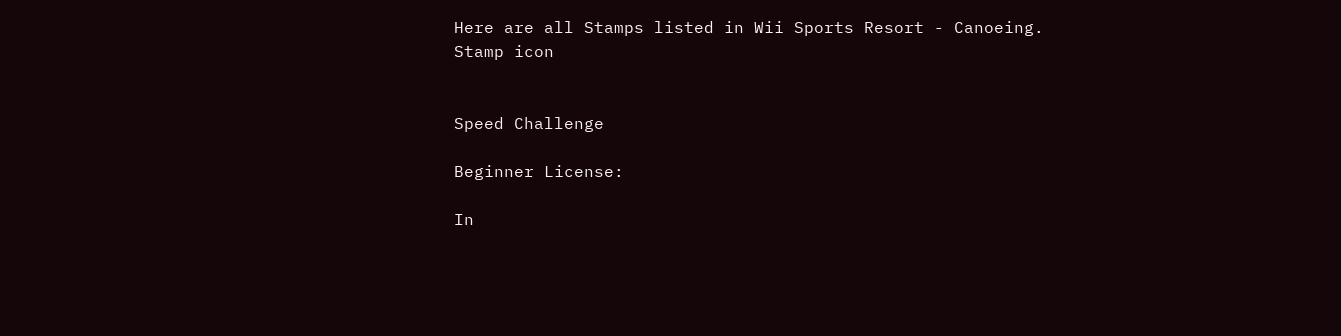Here are all Stamps listed in Wii Sports Resort - Canoeing.
Stamp icon


Speed Challenge

Beginner License:

In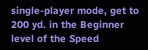single-player mode, get to 200 yd. in the Beginner level of the Speed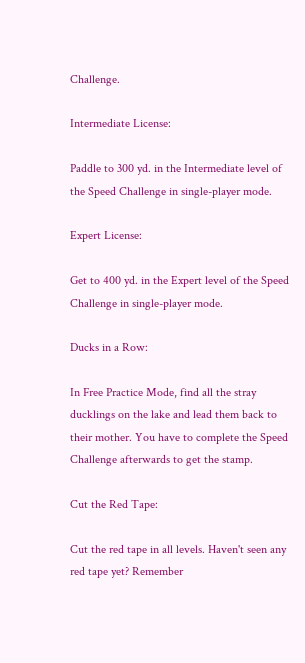Challenge.

Intermediate License:

Paddle to 300 yd. in the Intermediate level of the Speed Challenge in single-player mode.

Expert License:

Get to 400 yd. in the Expert level of the Speed Challenge in single-player mode.

Ducks in a Row:

In Free Practice Mode, find all the stray ducklings on the lake and lead them back to their mother. You have to complete the Speed Challenge afterwards to get the stamp.

Cut the Red Tape:

Cut the red tape in all levels. Haven't seen any red tape yet? Remember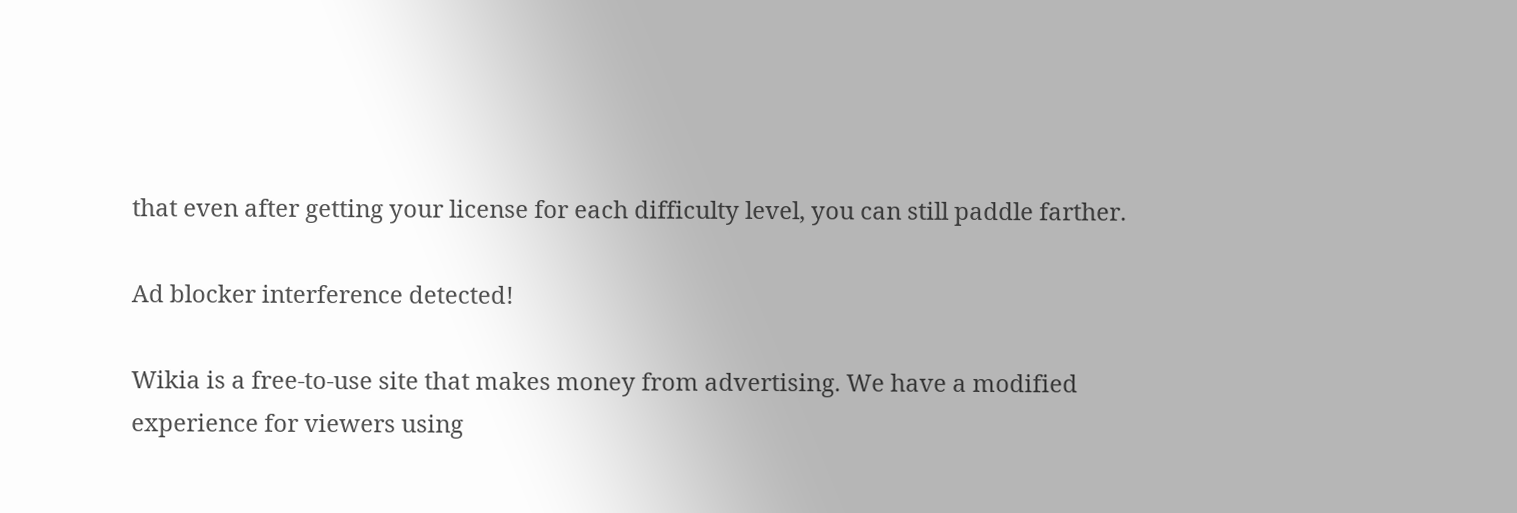that even after getting your license for each difficulty level, you can still paddle farther.

Ad blocker interference detected!

Wikia is a free-to-use site that makes money from advertising. We have a modified experience for viewers using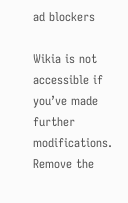ad blockers

Wikia is not accessible if you’ve made further modifications. Remove the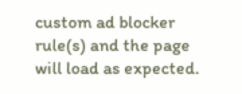custom ad blocker rule(s) and the page will load as expected.